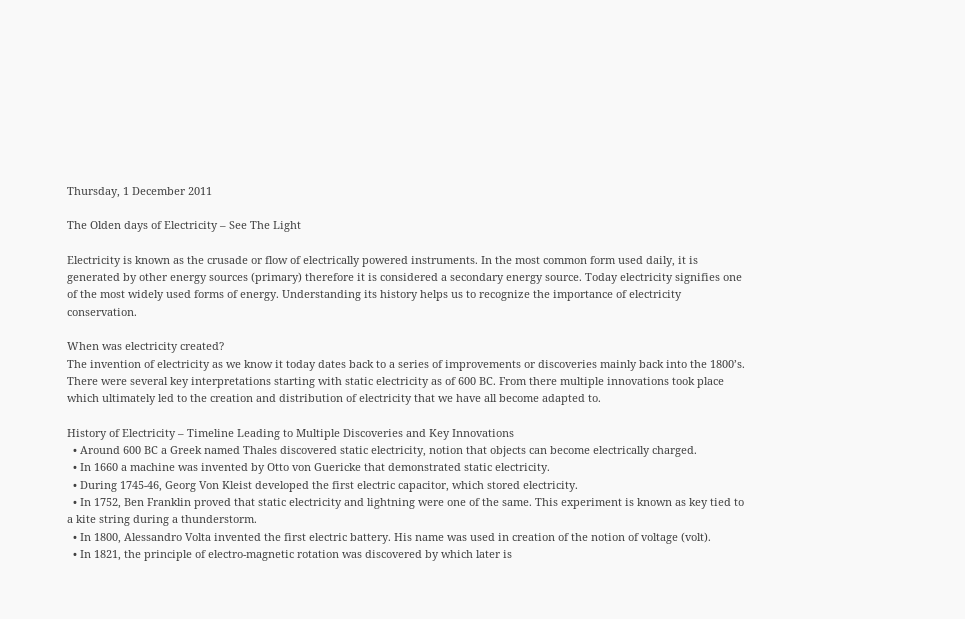Thursday, 1 December 2011

The Olden days of Electricity – See The Light

Electricity is known as the crusade or flow of electrically powered instruments. In the most common form used daily, it is generated by other energy sources (primary) therefore it is considered a secondary energy source. Today electricity signifies one of the most widely used forms of energy. Understanding its history helps us to recognize the importance of electricity conservation.

When was electricity created?
The invention of electricity as we know it today dates back to a series of improvements or discoveries mainly back into the 1800’s. There were several key interpretations starting with static electricity as of 600 BC. From there multiple innovations took place which ultimately led to the creation and distribution of electricity that we have all become adapted to.

History of Electricity – Timeline Leading to Multiple Discoveries and Key Innovations
  • Around 600 BC a Greek named Thales discovered static electricity, notion that objects can become electrically charged.
  • In 1660 a machine was invented by Otto von Guericke that demonstrated static electricity.
  • During 1745-46, Georg Von Kleist developed the first electric capacitor, which stored electricity.
  • In 1752, Ben Franklin proved that static electricity and lightning were one of the same. This experiment is known as key tied to a kite string during a thunderstorm.
  • In 1800, Alessandro Volta invented the first electric battery. His name was used in creation of the notion of voltage (volt).
  • In 1821, the principle of electro-magnetic rotation was discovered by which later is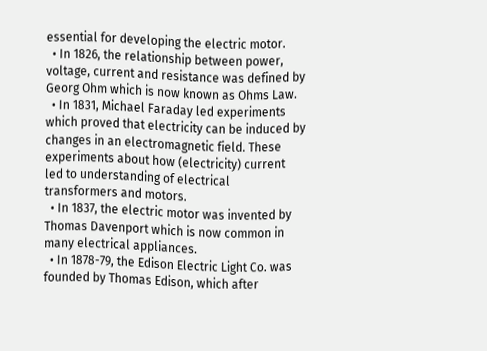essential for developing the electric motor.
  • In 1826, the relationship between power, voltage, current and resistance was defined by Georg Ohm which is now known as Ohms Law.
  • In 1831, Michael Faraday led experiments which proved that electricity can be induced by changes in an electromagnetic field. These experiments about how (electricity) current led to understanding of electrical transformers and motors.
  • In 1837, the electric motor was invented by Thomas Davenport which is now common in many electrical appliances.
  • In 1878-79, the Edison Electric Light Co. was founded by Thomas Edison, which after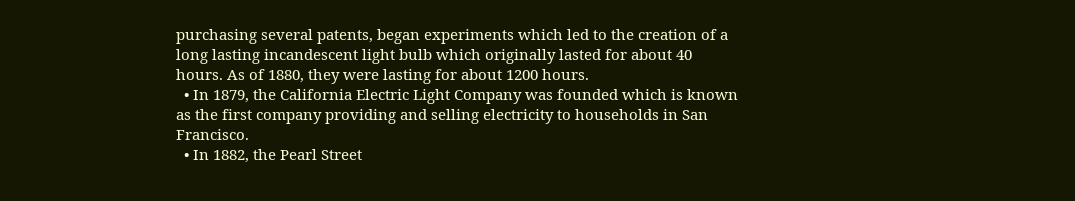purchasing several patents, began experiments which led to the creation of a long lasting incandescent light bulb which originally lasted for about 40 hours. As of 1880, they were lasting for about 1200 hours.
  • In 1879, the California Electric Light Company was founded which is known as the first company providing and selling electricity to households in San Francisco.
  • In 1882, the Pearl Street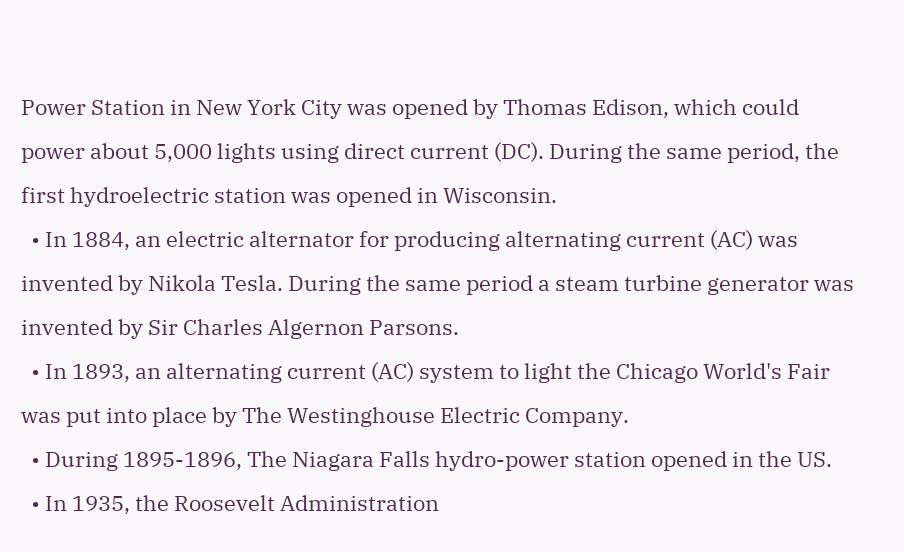Power Station in New York City was opened by Thomas Edison, which could power about 5,000 lights using direct current (DC). During the same period, the first hydroelectric station was opened in Wisconsin.
  • In 1884, an electric alternator for producing alternating current (AC) was invented by Nikola Tesla. During the same period a steam turbine generator was invented by Sir Charles Algernon Parsons.
  • In 1893, an alternating current (AC) system to light the Chicago World's Fair was put into place by The Westinghouse Electric Company.
  • During 1895-1896, The Niagara Falls hydro-power station opened in the US.
  • In 1935, the Roosevelt Administration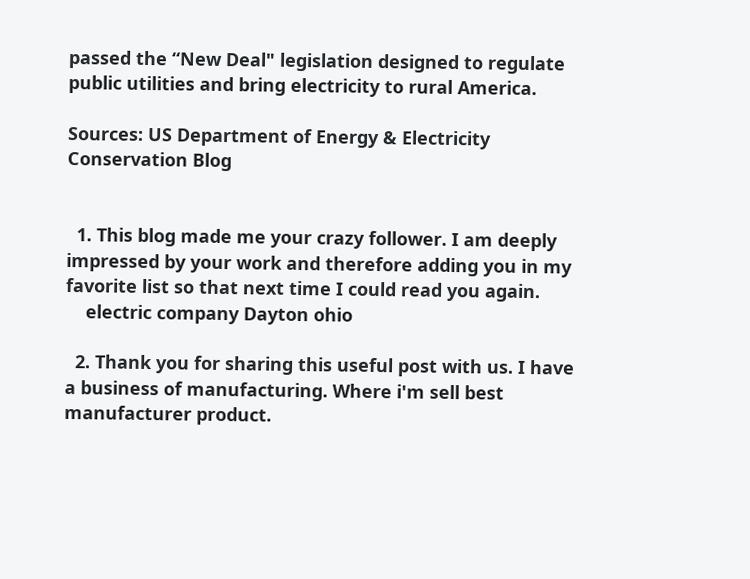passed the “New Deal" legislation designed to regulate public utilities and bring electricity to rural America.

Sources: US Department of Energy & Electricity Conservation Blog


  1. This blog made me your crazy follower. I am deeply impressed by your work and therefore adding you in my favorite list so that next time I could read you again.
    electric company Dayton ohio

  2. Thank you for sharing this useful post with us. I have a business of manufacturing. Where i'm sell best manufacturer product.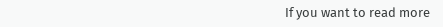If you want to read more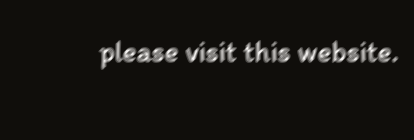please visit this website.